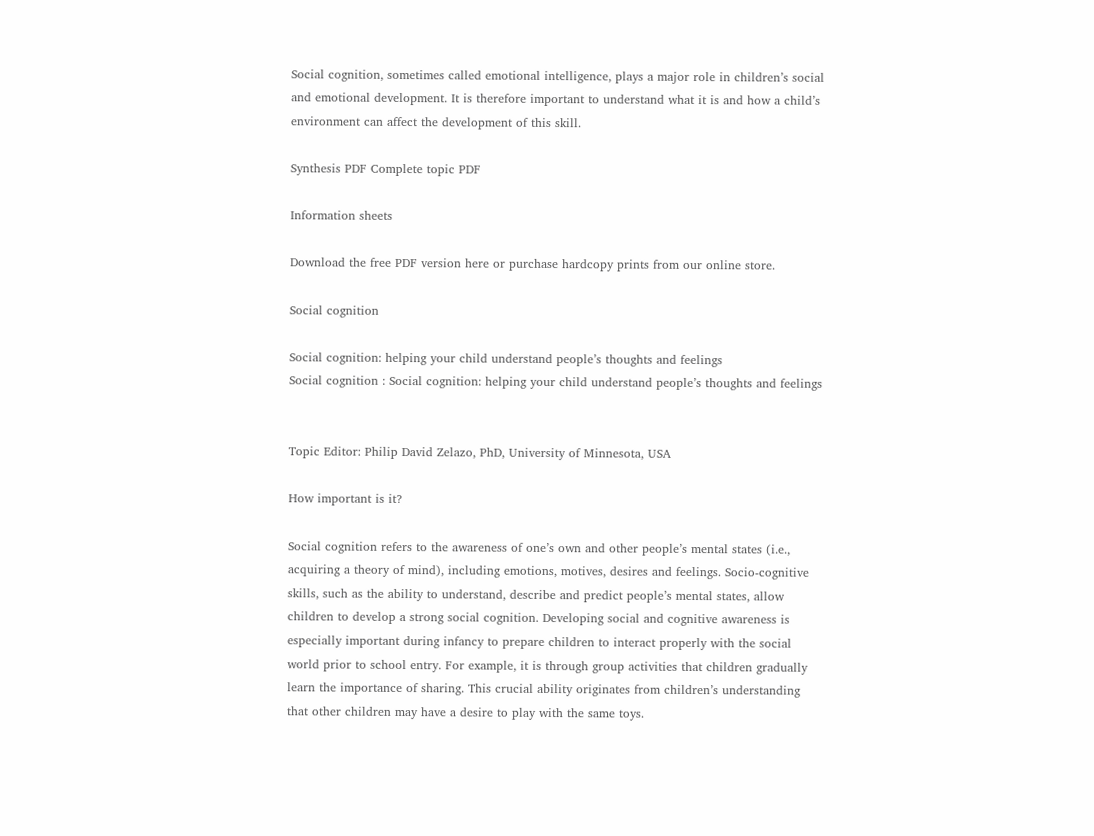Social cognition, sometimes called emotional intelligence, plays a major role in children’s social and emotional development. It is therefore important to understand what it is and how a child’s environment can affect the development of this skill.

Synthesis PDF Complete topic PDF

Information sheets

Download the free PDF version here or purchase hardcopy prints from our online store.

Social cognition

Social cognition: helping your child understand people’s thoughts and feelings
Social cognition : Social cognition: helping your child understand people’s thoughts and feelings


Topic Editor: Philip David Zelazo, PhD, University of Minnesota, USA

How important is it?

Social cognition refers to the awareness of one’s own and other people’s mental states (i.e., acquiring a theory of mind), including emotions, motives, desires and feelings. Socio-cognitive skills, such as the ability to understand, describe and predict people’s mental states, allow children to develop a strong social cognition. Developing social and cognitive awareness is especially important during infancy to prepare children to interact properly with the social world prior to school entry. For example, it is through group activities that children gradually learn the importance of sharing. This crucial ability originates from children’s understanding that other children may have a desire to play with the same toys.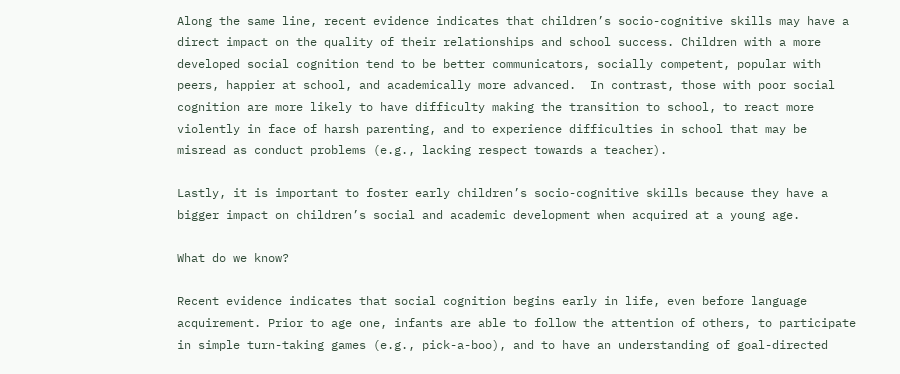Along the same line, recent evidence indicates that children’s socio-cognitive skills may have a direct impact on the quality of their relationships and school success. Children with a more developed social cognition tend to be better communicators, socially competent, popular with peers, happier at school, and academically more advanced.  In contrast, those with poor social cognition are more likely to have difficulty making the transition to school, to react more violently in face of harsh parenting, and to experience difficulties in school that may be misread as conduct problems (e.g., lacking respect towards a teacher).

Lastly, it is important to foster early children’s socio-cognitive skills because they have a bigger impact on children’s social and academic development when acquired at a young age.

What do we know?

Recent evidence indicates that social cognition begins early in life, even before language acquirement. Prior to age one, infants are able to follow the attention of others, to participate in simple turn-taking games (e.g., pick-a-boo), and to have an understanding of goal-directed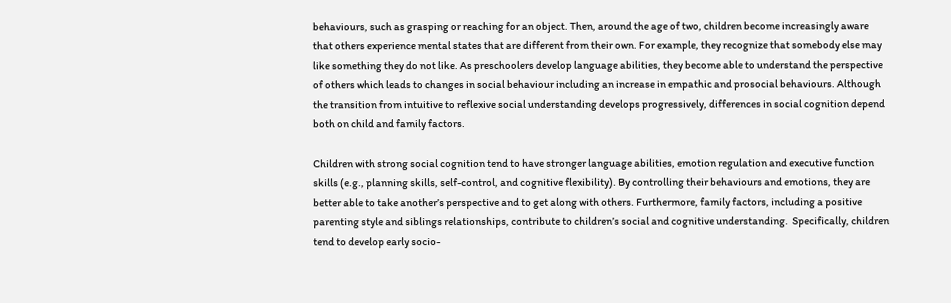behaviours, such as grasping or reaching for an object. Then, around the age of two, children become increasingly aware that others experience mental states that are different from their own. For example, they recognize that somebody else may like something they do not like. As preschoolers develop language abilities, they become able to understand the perspective of others which leads to changes in social behaviour including an increase in empathic and prosocial behaviours. Although the transition from intuitive to reflexive social understanding develops progressively, differences in social cognition depend both on child and family factors.

Children with strong social cognition tend to have stronger language abilities, emotion regulation and executive function skills (e.g., planning skills, self-control, and cognitive flexibility). By controlling their behaviours and emotions, they are better able to take another’s perspective and to get along with others. Furthermore, family factors, including a positive parenting style and siblings relationships, contribute to children’s social and cognitive understanding.  Specifically, children tend to develop early socio-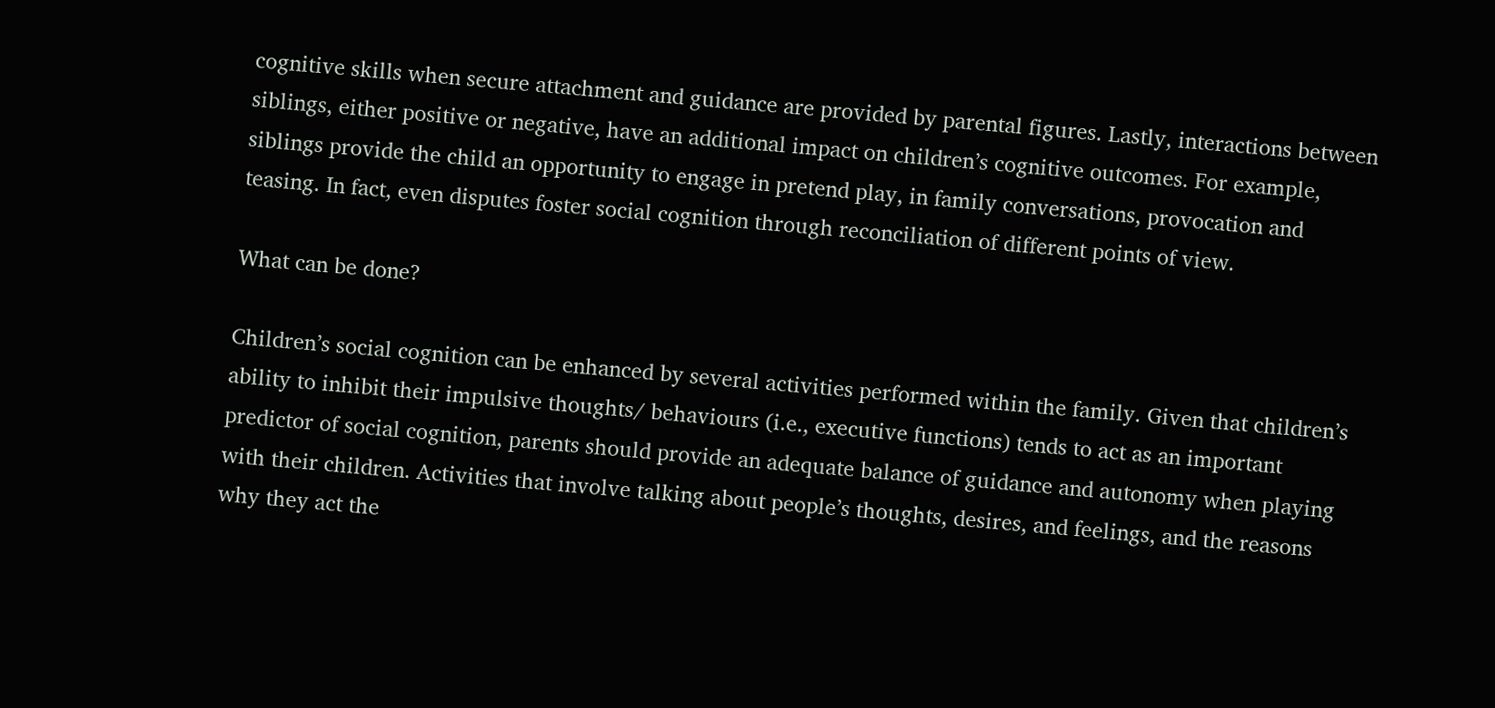cognitive skills when secure attachment and guidance are provided by parental figures. Lastly, interactions between siblings, either positive or negative, have an additional impact on children’s cognitive outcomes. For example, siblings provide the child an opportunity to engage in pretend play, in family conversations, provocation and teasing. In fact, even disputes foster social cognition through reconciliation of different points of view.

What can be done?

Children’s social cognition can be enhanced by several activities performed within the family. Given that children’s ability to inhibit their impulsive thoughts/ behaviours (i.e., executive functions) tends to act as an important predictor of social cognition, parents should provide an adequate balance of guidance and autonomy when playing with their children. Activities that involve talking about people’s thoughts, desires, and feelings, and the reasons why they act the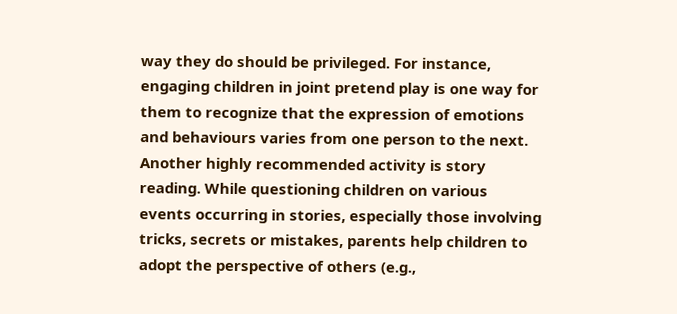way they do should be privileged. For instance, engaging children in joint pretend play is one way for them to recognize that the expression of emotions and behaviours varies from one person to the next. Another highly recommended activity is story reading. While questioning children on various events occurring in stories, especially those involving tricks, secrets or mistakes, parents help children to adopt the perspective of others (e.g.,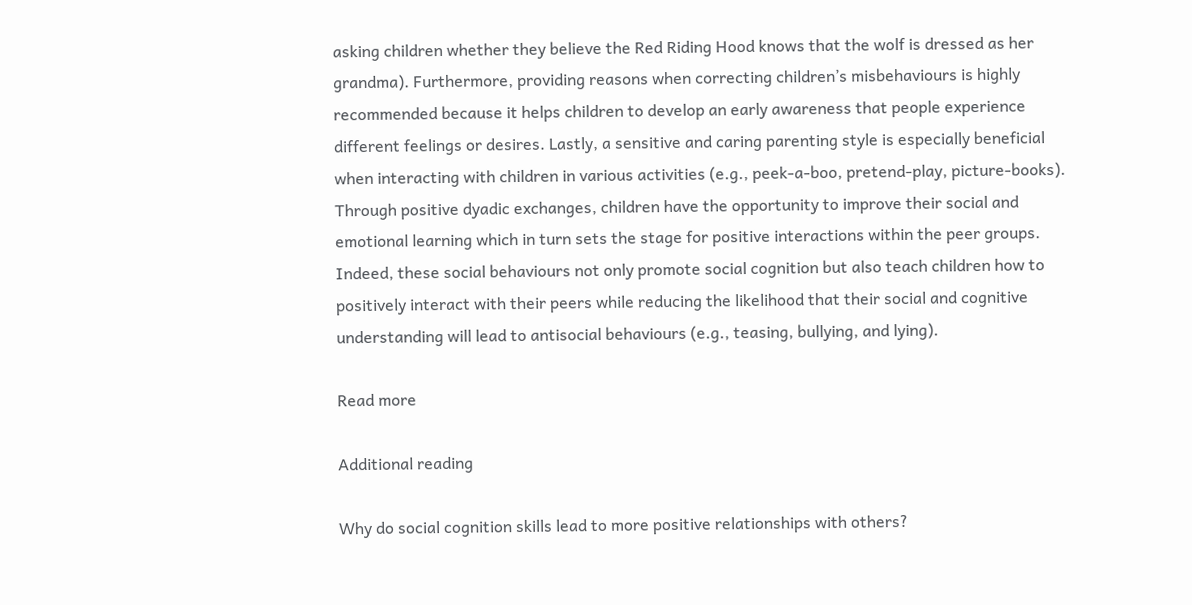asking children whether they believe the Red Riding Hood knows that the wolf is dressed as her grandma). Furthermore, providing reasons when correcting children’s misbehaviours is highly recommended because it helps children to develop an early awareness that people experience different feelings or desires. Lastly, a sensitive and caring parenting style is especially beneficial when interacting with children in various activities (e.g., peek-a-boo, pretend-play, picture-books). Through positive dyadic exchanges, children have the opportunity to improve their social and emotional learning which in turn sets the stage for positive interactions within the peer groups. Indeed, these social behaviours not only promote social cognition but also teach children how to positively interact with their peers while reducing the likelihood that their social and cognitive understanding will lead to antisocial behaviours (e.g., teasing, bullying, and lying).

Read more

Additional reading

Why do social cognition skills lead to more positive relationships with others?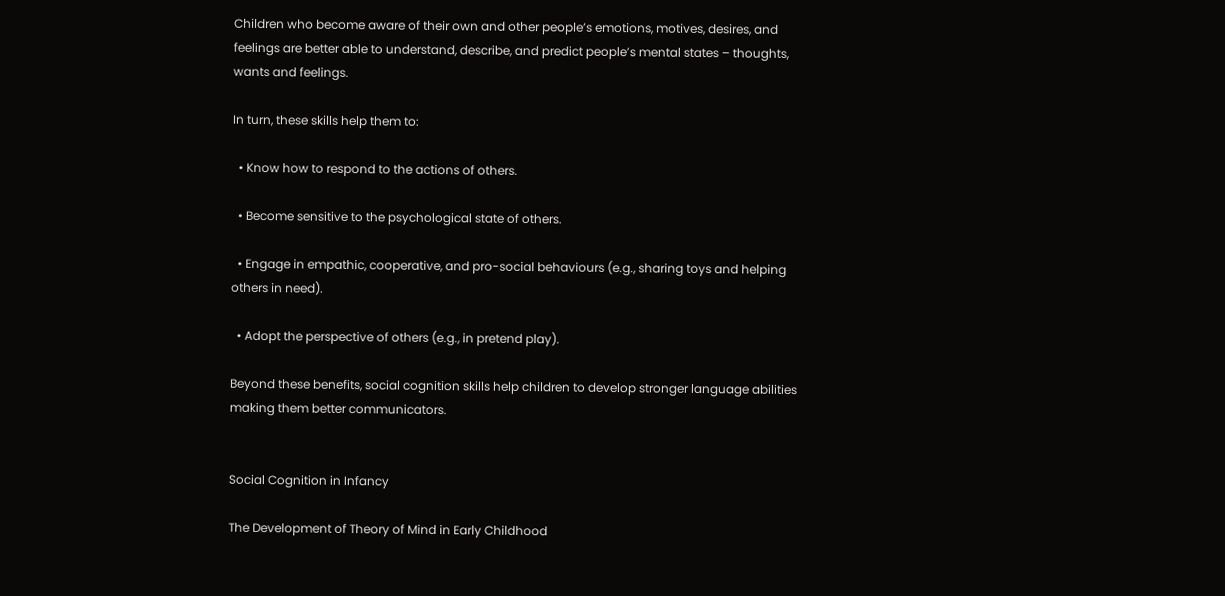Children who become aware of their own and other people’s emotions, motives, desires, and feelings are better able to understand, describe, and predict people’s mental states – thoughts, wants and feelings.

In turn, these skills help them to:

  • Know how to respond to the actions of others.

  • Become sensitive to the psychological state of others.

  • Engage in empathic, cooperative, and pro-social behaviours (e.g., sharing toys and helping others in need).

  • Adopt the perspective of others (e.g., in pretend play).

Beyond these benefits, social cognition skills help children to develop stronger language abilities making them better communicators.


Social Cognition in Infancy

The Development of Theory of Mind in Early Childhood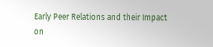Early Peer Relations and their Impact on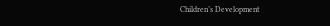Children’s Development